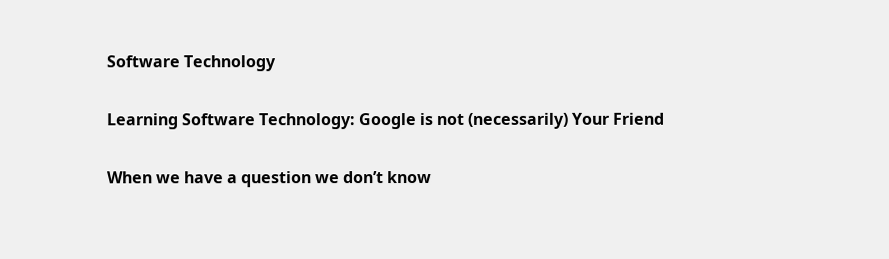Software Technology

Learning Software Technology: Google is not (necessarily) Your Friend

When we have a question we don’t know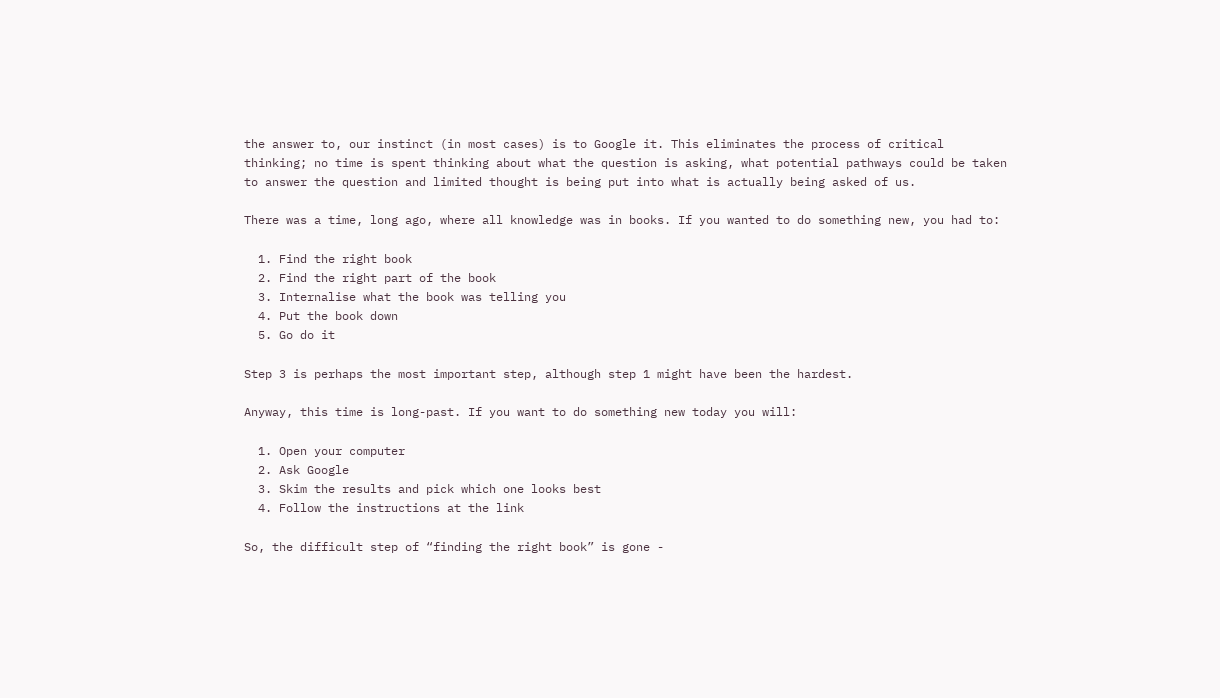the answer to, our instinct (in most cases) is to Google it. This eliminates the process of critical thinking; no time is spent thinking about what the question is asking, what potential pathways could be taken to answer the question and limited thought is being put into what is actually being asked of us.

There was a time, long ago, where all knowledge was in books. If you wanted to do something new, you had to:

  1. Find the right book
  2. Find the right part of the book
  3. Internalise what the book was telling you
  4. Put the book down
  5. Go do it

Step 3 is perhaps the most important step, although step 1 might have been the hardest.

Anyway, this time is long-past. If you want to do something new today you will:

  1. Open your computer
  2. Ask Google
  3. Skim the results and pick which one looks best
  4. Follow the instructions at the link

So, the difficult step of “finding the right book” is gone -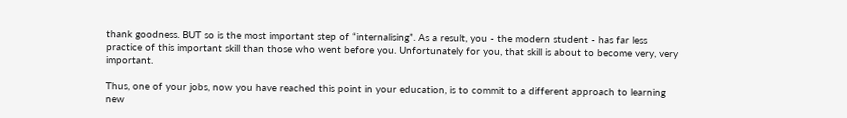thank goodness. BUT so is the most important step of “internalising”. As a result, you - the modern student - has far less practice of this important skill than those who went before you. Unfortunately for you, that skill is about to become very, very important.

Thus, one of your jobs, now you have reached this point in your education, is to commit to a different approach to learning new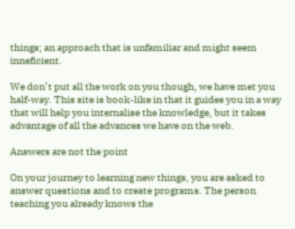things; an approach that is unfamiliar and might seem inneficient.

We don’t put all the work on you though, we have met you half-way. This site is book-like in that it guides you in a way that will help you internalise the knowledge, but it takes advantage of all the advances we have on the web.

Answers are not the point

On your journey to learning new things, you are asked to answer questions and to create programs. The person teaching you already knows the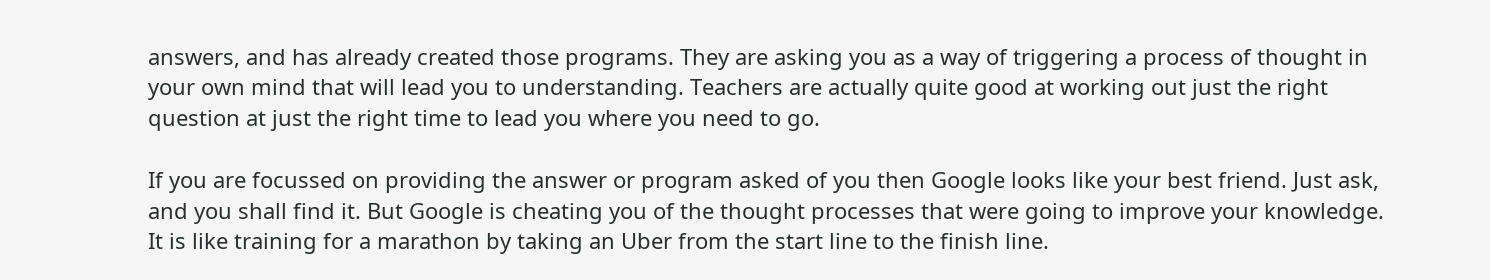answers, and has already created those programs. They are asking you as a way of triggering a process of thought in your own mind that will lead you to understanding. Teachers are actually quite good at working out just the right question at just the right time to lead you where you need to go.

If you are focussed on providing the answer or program asked of you then Google looks like your best friend. Just ask, and you shall find it. But Google is cheating you of the thought processes that were going to improve your knowledge. It is like training for a marathon by taking an Uber from the start line to the finish line.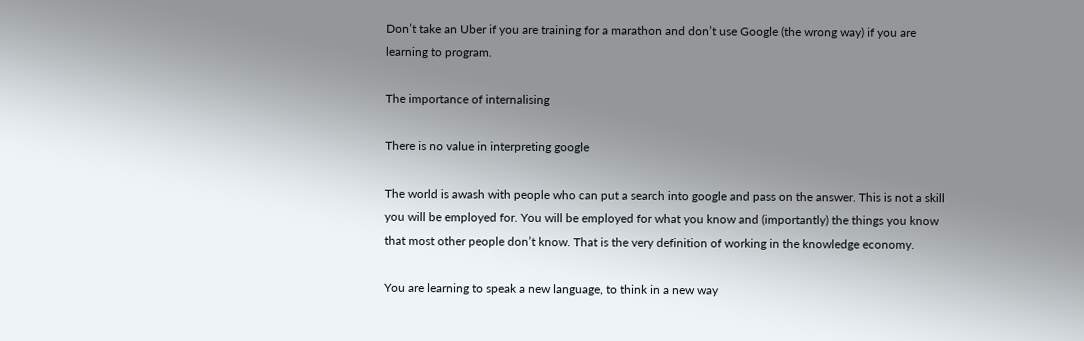Don’t take an Uber if you are training for a marathon and don’t use Google (the wrong way) if you are learning to program.

The importance of internalising

There is no value in interpreting google

The world is awash with people who can put a search into google and pass on the answer. This is not a skill you will be employed for. You will be employed for what you know and (importantly) the things you know that most other people don’t know. That is the very definition of working in the knowledge economy.

You are learning to speak a new language, to think in a new way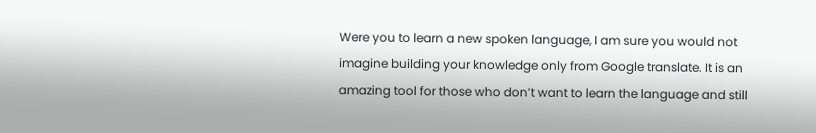Were you to learn a new spoken language, I am sure you would not imagine building your knowledge only from Google translate. It is an amazing tool for those who don’t want to learn the language and still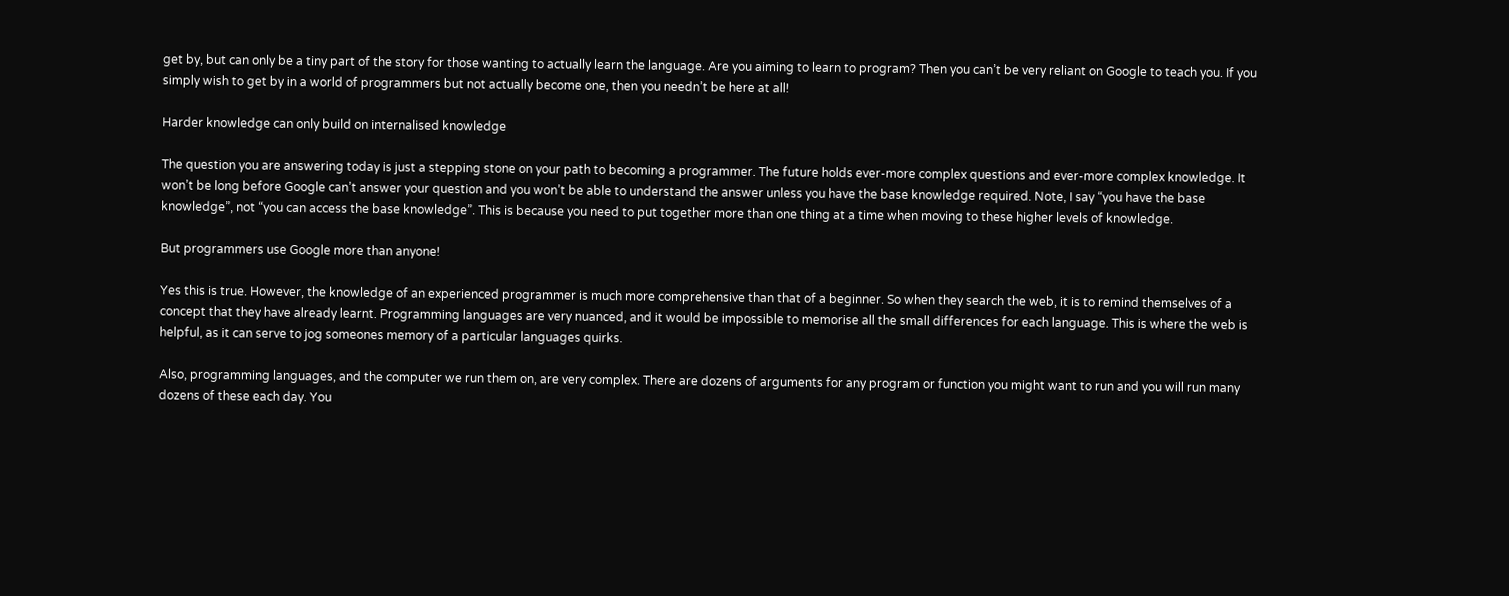get by, but can only be a tiny part of the story for those wanting to actually learn the language. Are you aiming to learn to program? Then you can’t be very reliant on Google to teach you. If you simply wish to get by in a world of programmers but not actually become one, then you needn’t be here at all!

Harder knowledge can only build on internalised knowledge

The question you are answering today is just a stepping stone on your path to becoming a programmer. The future holds ever-more complex questions and ever-more complex knowledge. It won’t be long before Google can’t answer your question and you won’t be able to understand the answer unless you have the base knowledge required. Note, I say “you have the base knowledge”, not “you can access the base knowledge”. This is because you need to put together more than one thing at a time when moving to these higher levels of knowledge.

But programmers use Google more than anyone!

Yes this is true. However, the knowledge of an experienced programmer is much more comprehensive than that of a beginner. So when they search the web, it is to remind themselves of a concept that they have already learnt. Programming languages are very nuanced, and it would be impossible to memorise all the small differences for each language. This is where the web is helpful, as it can serve to jog someones memory of a particular languages quirks.

Also, programming languages, and the computer we run them on, are very complex. There are dozens of arguments for any program or function you might want to run and you will run many dozens of these each day. You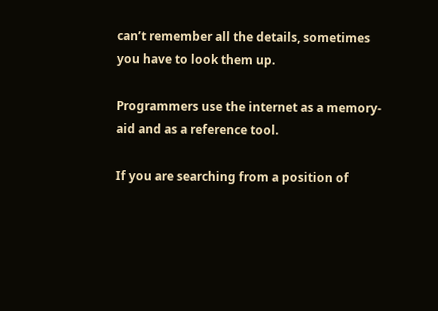can’t remember all the details, sometimes you have to look them up.

Programmers use the internet as a memory-aid and as a reference tool.

If you are searching from a position of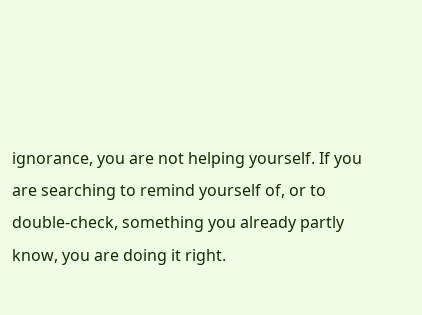ignorance, you are not helping yourself. If you are searching to remind yourself of, or to double-check, something you already partly know, you are doing it right.